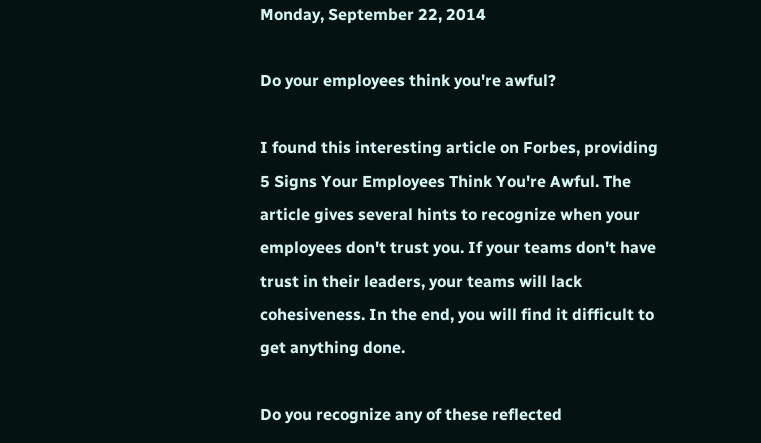Monday, September 22, 2014

Do your employees think you're awful?

I found this interesting article on Forbes, providing 5 Signs Your Employees Think You're Awful. The article gives several hints to recognize when your employees don't trust you. If your teams don't have trust in their leaders, your teams will lack cohesiveness. In the end, you will find it difficult to get anything done.

Do you recognize any of these reflected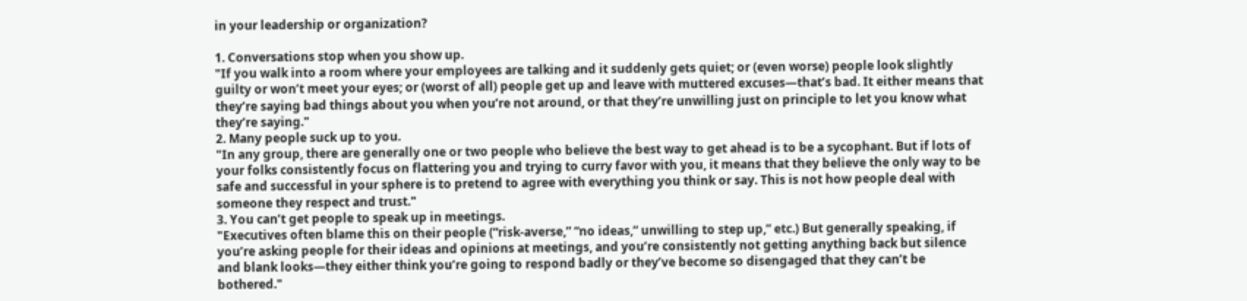in your leadership or organization?

1. Conversations stop when you show up.
"If you walk into a room where your employees are talking and it suddenly gets quiet; or (even worse) people look slightly guilty or won’t meet your eyes; or (worst of all) people get up and leave with muttered excuses—that’s bad. It either means that they’re saying bad things about you when you’re not around, or that they’re unwilling just on principle to let you know what they’re saying."
2. Many people suck up to you.
"In any group, there are generally one or two people who believe the best way to get ahead is to be a sycophant. But if lots of your folks consistently focus on flattering you and trying to curry favor with you, it means that they believe the only way to be safe and successful in your sphere is to pretend to agree with everything you think or say. This is not how people deal with someone they respect and trust."
3. You can’t get people to speak up in meetings.
"Executives often blame this on their people (“risk-averse,” “no ideas,” unwilling to step up,” etc.) But generally speaking, if you’re asking people for their ideas and opinions at meetings, and you’re consistently not getting anything back but silence and blank looks—they either think you’re going to respond badly or they’ve become so disengaged that they can’t be bothered."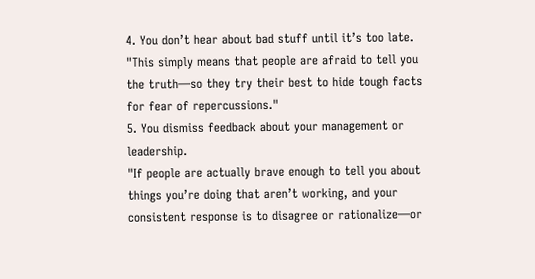4. You don’t hear about bad stuff until it’s too late.
"This simply means that people are afraid to tell you the truth—so they try their best to hide tough facts for fear of repercussions."
5. You dismiss feedback about your management or leadership.
"If people are actually brave enough to tell you about things you’re doing that aren’t working, and your consistent response is to disagree or rationalize—or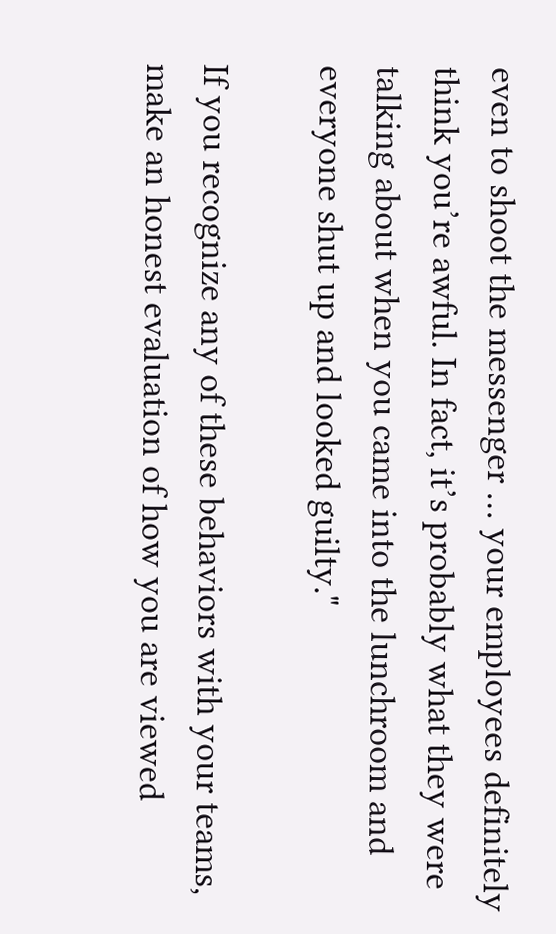even to shoot the messenger … your employees definitely think you’re awful. In fact, it’s probably what they were talking about when you came into the lunchroom and everyone shut up and looked guilty."

If you recognize any of these behaviors with your teams, make an honest evaluation of how you are viewed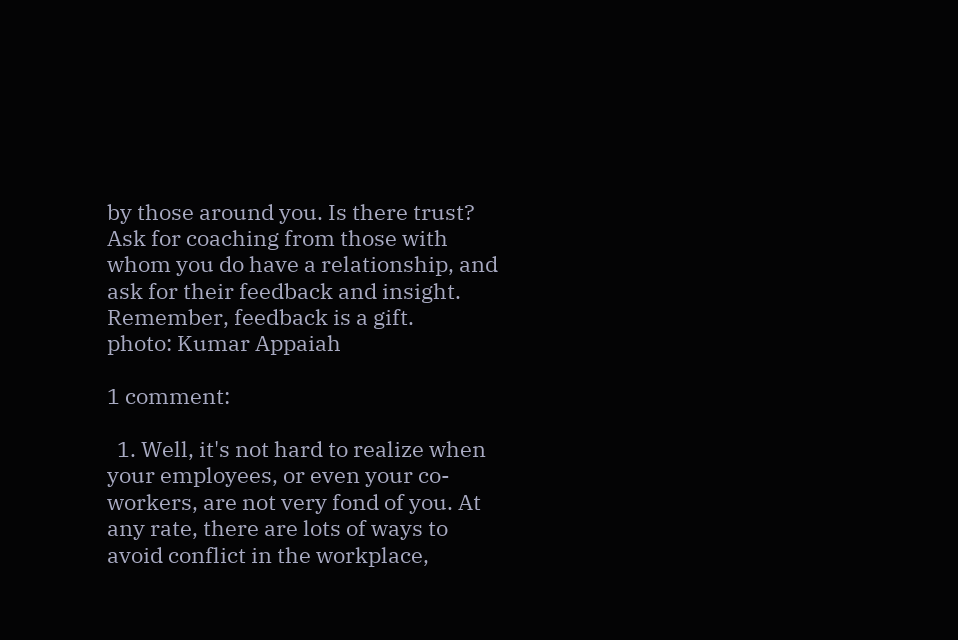by those around you. Is there trust? Ask for coaching from those with whom you do have a relationship, and ask for their feedback and insight. Remember, feedback is a gift.
photo: Kumar Appaiah

1 comment:

  1. Well, it's not hard to realize when your employees, or even your co-workers, are not very fond of you. At any rate, there are lots of ways to avoid conflict in the workplace,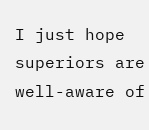I just hope superiors are well-aware of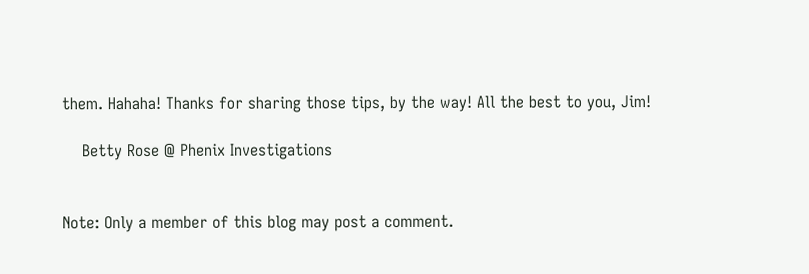them. Hahaha! Thanks for sharing those tips, by the way! All the best to you, Jim!

    Betty Rose @ Phenix Investigations


Note: Only a member of this blog may post a comment.